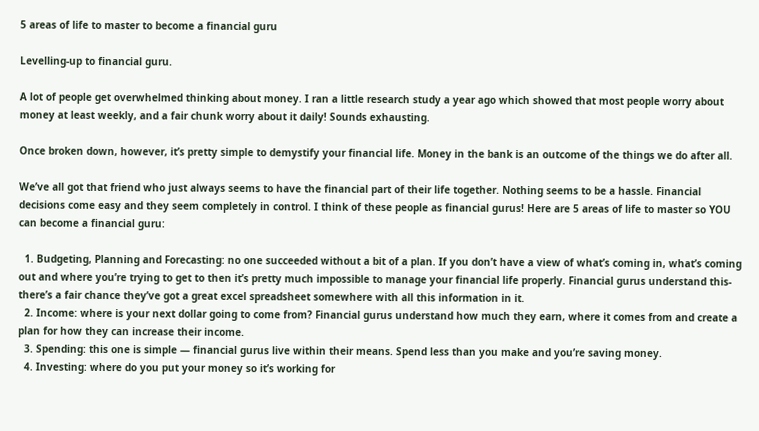5 areas of life to master to become a financial guru

Levelling-up to financial guru.

A lot of people get overwhelmed thinking about money. I ran a little research study a year ago which showed that most people worry about money at least weekly, and a fair chunk worry about it daily! Sounds exhausting.

Once broken down, however, it’s pretty simple to demystify your financial life. Money in the bank is an outcome of the things we do after all.

We’ve all got that friend who just always seems to have the financial part of their life together. Nothing seems to be a hassle. Financial decisions come easy and they seem completely in control. I think of these people as financial gurus! Here are 5 areas of life to master so YOU can become a financial guru:

  1. Budgeting, Planning and Forecasting: no one succeeded without a bit of a plan. If you don’t have a view of what’s coming in, what’s coming out and where you’re trying to get to then it’s pretty much impossible to manage your financial life properly. Financial gurus understand this- there’s a fair chance they’ve got a great excel spreadsheet somewhere with all this information in it.
  2. Income: where is your next dollar going to come from? Financial gurus understand how much they earn, where it comes from and create a plan for how they can increase their income.
  3. Spending: this one is simple — financial gurus live within their means. Spend less than you make and you’re saving money.
  4. Investing: where do you put your money so it’s working for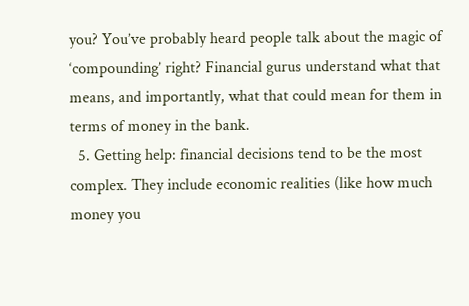you? You’ve probably heard people talk about the magic of ‘compounding’ right? Financial gurus understand what that means, and importantly, what that could mean for them in terms of money in the bank.
  5. Getting help: financial decisions tend to be the most complex. They include economic realities (like how much money you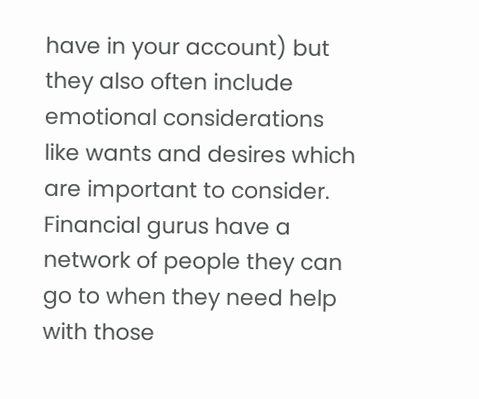have in your account) but they also often include emotional considerations like wants and desires which are important to consider. Financial gurus have a network of people they can go to when they need help with those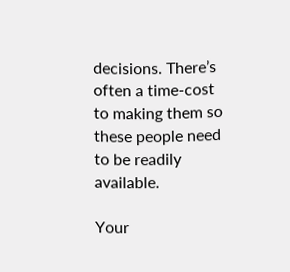decisions. There’s often a time-cost to making them so these people need to be readily available.

Your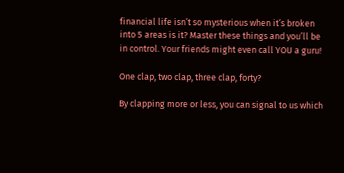financial life isn’t so mysterious when it’s broken into 5 areas is it? Master these things and you’ll be in control. Your friends might even call YOU a guru!

One clap, two clap, three clap, forty?

By clapping more or less, you can signal to us which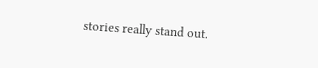stories really stand out.